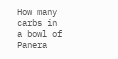How many carbs in a bowl of Panera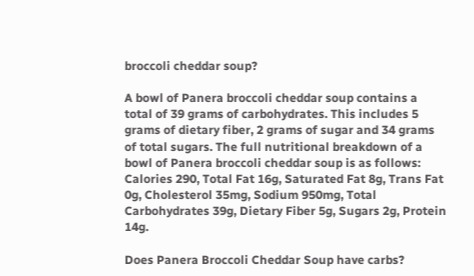broccoli cheddar soup?

A bowl of Panera broccoli cheddar soup contains a total of 39 grams of carbohydrates. This includes 5 grams of dietary fiber, 2 grams of sugar and 34 grams of total sugars. The full nutritional breakdown of a bowl of Panera broccoli cheddar soup is as follows: Calories 290, Total Fat 16g, Saturated Fat 8g, Trans Fat 0g, Cholesterol 35mg, Sodium 950mg, Total Carbohydrates 39g, Dietary Fiber 5g, Sugars 2g, Protein 14g.

Does Panera Broccoli Cheddar Soup have carbs?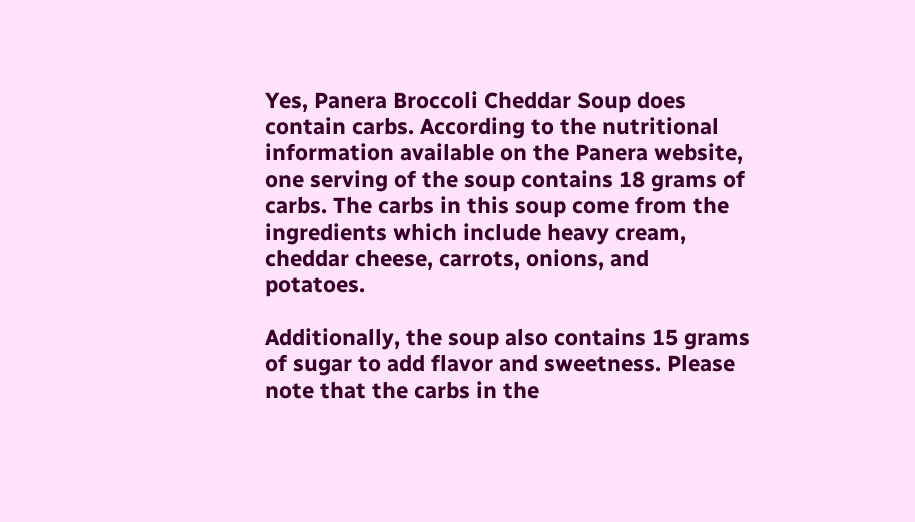Yes, Panera Broccoli Cheddar Soup does contain carbs. According to the nutritional information available on the Panera website, one serving of the soup contains 18 grams of carbs. The carbs in this soup come from the ingredients which include heavy cream, cheddar cheese, carrots, onions, and potatoes.

Additionally, the soup also contains 15 grams of sugar to add flavor and sweetness. Please note that the carbs in the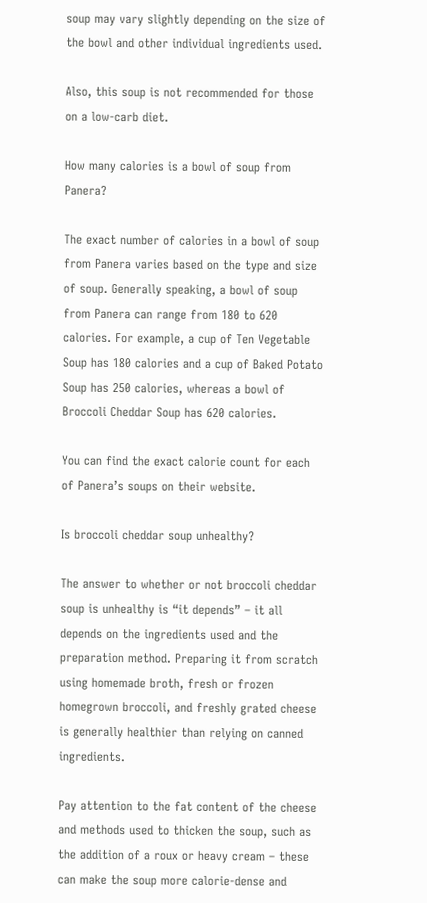soup may vary slightly depending on the size of the bowl and other individual ingredients used.

Also, this soup is not recommended for those on a low-carb diet.

How many calories is a bowl of soup from Panera?

The exact number of calories in a bowl of soup from Panera varies based on the type and size of soup. Generally speaking, a bowl of soup from Panera can range from 180 to 620 calories. For example, a cup of Ten Vegetable Soup has 180 calories and a cup of Baked Potato Soup has 250 calories, whereas a bowl of Broccoli Cheddar Soup has 620 calories.

You can find the exact calorie count for each of Panera’s soups on their website.

Is broccoli cheddar soup unhealthy?

The answer to whether or not broccoli cheddar soup is unhealthy is “it depends” – it all depends on the ingredients used and the preparation method. Preparing it from scratch using homemade broth, fresh or frozen homegrown broccoli, and freshly grated cheese is generally healthier than relying on canned ingredients.

Pay attention to the fat content of the cheese and methods used to thicken the soup, such as the addition of a roux or heavy cream – these can make the soup more calorie-dense and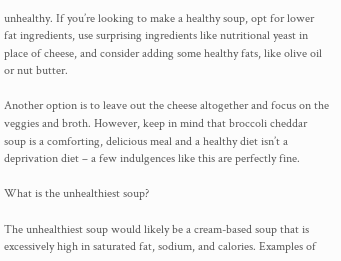unhealthy. If you’re looking to make a healthy soup, opt for lower fat ingredients, use surprising ingredients like nutritional yeast in place of cheese, and consider adding some healthy fats, like olive oil or nut butter.

Another option is to leave out the cheese altogether and focus on the veggies and broth. However, keep in mind that broccoli cheddar soup is a comforting, delicious meal and a healthy diet isn’t a deprivation diet – a few indulgences like this are perfectly fine.

What is the unhealthiest soup?

The unhealthiest soup would likely be a cream-based soup that is excessively high in saturated fat, sodium, and calories. Examples of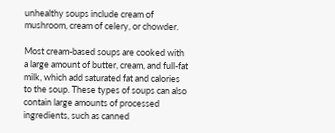unhealthy soups include cream of mushroom, cream of celery, or chowder.

Most cream-based soups are cooked with a large amount of butter, cream, and full-fat milk, which add saturated fat and calories to the soup. These types of soups can also contain large amounts of processed ingredients, such as canned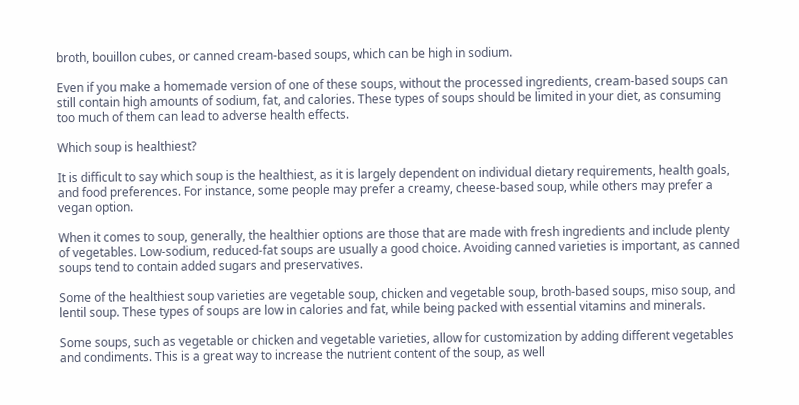broth, bouillon cubes, or canned cream-based soups, which can be high in sodium.

Even if you make a homemade version of one of these soups, without the processed ingredients, cream-based soups can still contain high amounts of sodium, fat, and calories. These types of soups should be limited in your diet, as consuming too much of them can lead to adverse health effects.

Which soup is healthiest?

It is difficult to say which soup is the healthiest, as it is largely dependent on individual dietary requirements, health goals, and food preferences. For instance, some people may prefer a creamy, cheese-based soup, while others may prefer a vegan option.

When it comes to soup, generally, the healthier options are those that are made with fresh ingredients and include plenty of vegetables. Low-sodium, reduced-fat soups are usually a good choice. Avoiding canned varieties is important, as canned soups tend to contain added sugars and preservatives.

Some of the healthiest soup varieties are vegetable soup, chicken and vegetable soup, broth-based soups, miso soup, and lentil soup. These types of soups are low in calories and fat, while being packed with essential vitamins and minerals.

Some soups, such as vegetable or chicken and vegetable varieties, allow for customization by adding different vegetables and condiments. This is a great way to increase the nutrient content of the soup, as well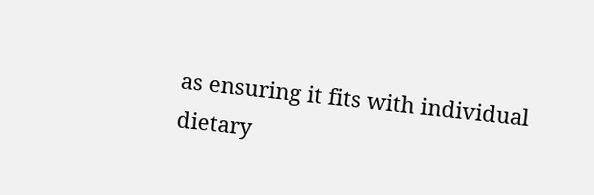as ensuring it fits with individual dietary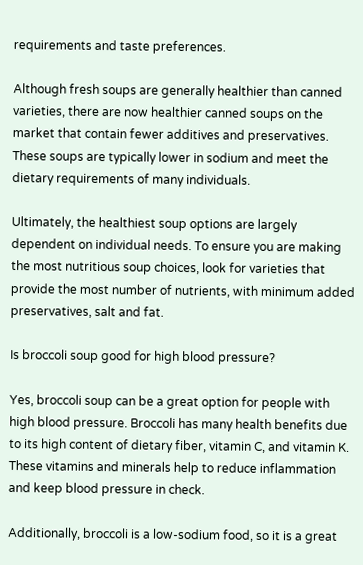requirements and taste preferences.

Although fresh soups are generally healthier than canned varieties, there are now healthier canned soups on the market that contain fewer additives and preservatives. These soups are typically lower in sodium and meet the dietary requirements of many individuals.

Ultimately, the healthiest soup options are largely dependent on individual needs. To ensure you are making the most nutritious soup choices, look for varieties that provide the most number of nutrients, with minimum added preservatives, salt and fat.

Is broccoli soup good for high blood pressure?

Yes, broccoli soup can be a great option for people with high blood pressure. Broccoli has many health benefits due to its high content of dietary fiber, vitamin C, and vitamin K. These vitamins and minerals help to reduce inflammation and keep blood pressure in check.

Additionally, broccoli is a low-sodium food, so it is a great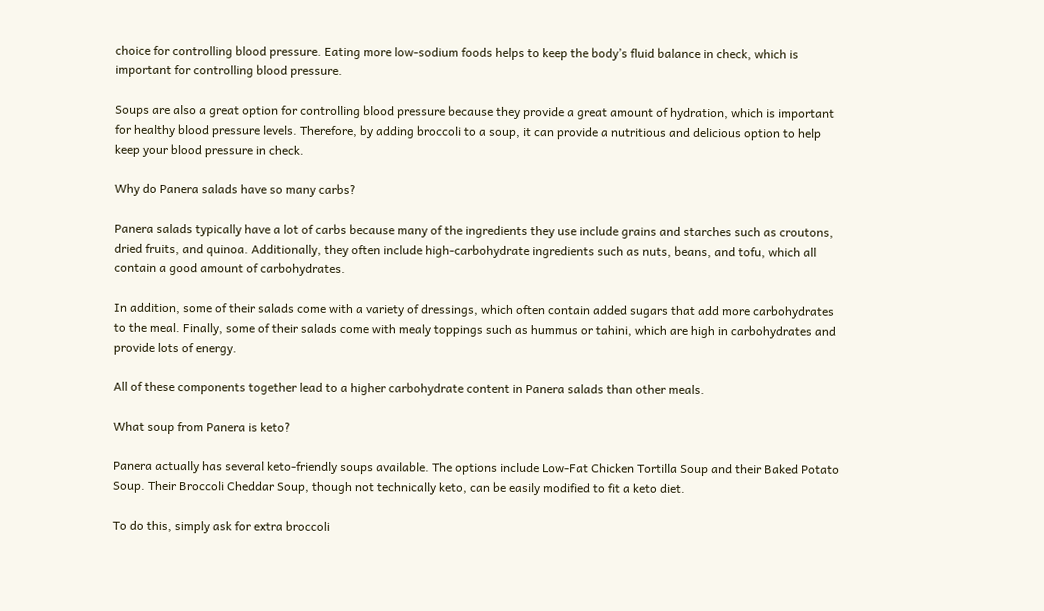choice for controlling blood pressure. Eating more low-sodium foods helps to keep the body’s fluid balance in check, which is important for controlling blood pressure.

Soups are also a great option for controlling blood pressure because they provide a great amount of hydration, which is important for healthy blood pressure levels. Therefore, by adding broccoli to a soup, it can provide a nutritious and delicious option to help keep your blood pressure in check.

Why do Panera salads have so many carbs?

Panera salads typically have a lot of carbs because many of the ingredients they use include grains and starches such as croutons, dried fruits, and quinoa. Additionally, they often include high-carbohydrate ingredients such as nuts, beans, and tofu, which all contain a good amount of carbohydrates.

In addition, some of their salads come with a variety of dressings, which often contain added sugars that add more carbohydrates to the meal. Finally, some of their salads come with mealy toppings such as hummus or tahini, which are high in carbohydrates and provide lots of energy.

All of these components together lead to a higher carbohydrate content in Panera salads than other meals.

What soup from Panera is keto?

Panera actually has several keto-friendly soups available. The options include Low-Fat Chicken Tortilla Soup and their Baked Potato Soup. Their Broccoli Cheddar Soup, though not technically keto, can be easily modified to fit a keto diet.

To do this, simply ask for extra broccoli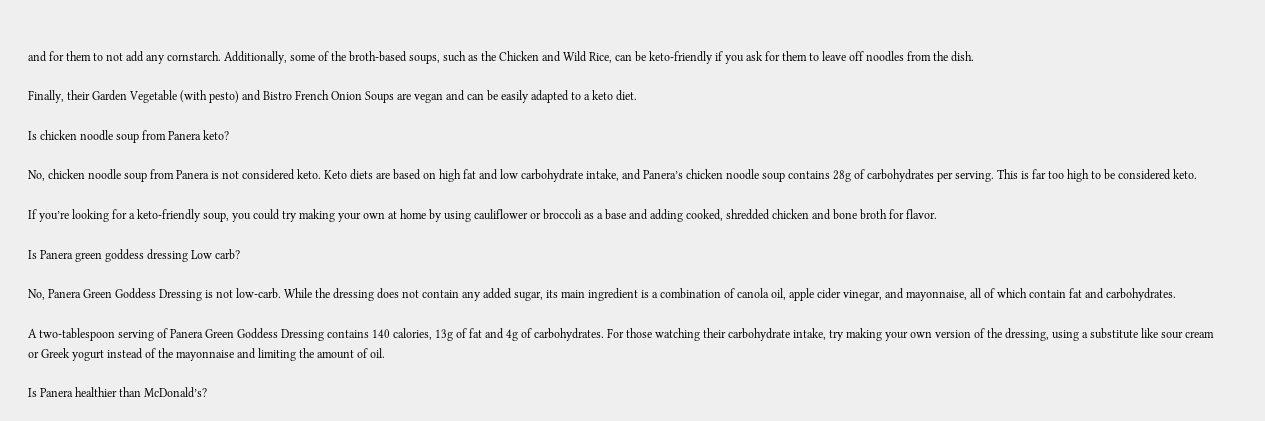and for them to not add any cornstarch. Additionally, some of the broth-based soups, such as the Chicken and Wild Rice, can be keto-friendly if you ask for them to leave off noodles from the dish.

Finally, their Garden Vegetable (with pesto) and Bistro French Onion Soups are vegan and can be easily adapted to a keto diet.

Is chicken noodle soup from Panera keto?

No, chicken noodle soup from Panera is not considered keto. Keto diets are based on high fat and low carbohydrate intake, and Panera’s chicken noodle soup contains 28g of carbohydrates per serving. This is far too high to be considered keto.

If you’re looking for a keto-friendly soup, you could try making your own at home by using cauliflower or broccoli as a base and adding cooked, shredded chicken and bone broth for flavor.

Is Panera green goddess dressing Low carb?

No, Panera Green Goddess Dressing is not low-carb. While the dressing does not contain any added sugar, its main ingredient is a combination of canola oil, apple cider vinegar, and mayonnaise, all of which contain fat and carbohydrates.

A two-tablespoon serving of Panera Green Goddess Dressing contains 140 calories, 13g of fat and 4g of carbohydrates. For those watching their carbohydrate intake, try making your own version of the dressing, using a substitute like sour cream or Greek yogurt instead of the mayonnaise and limiting the amount of oil.

Is Panera healthier than McDonald’s?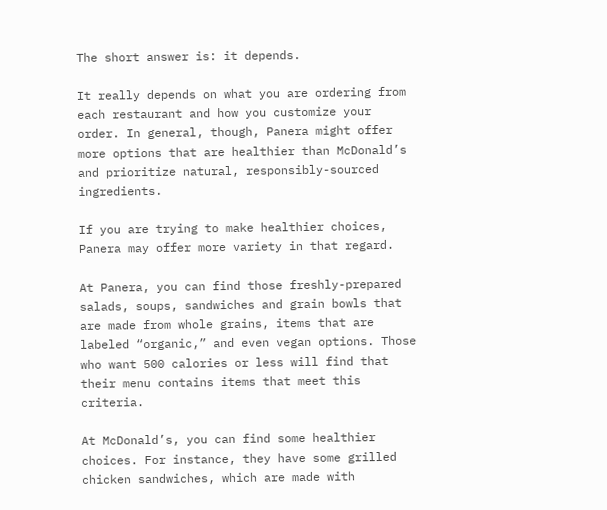The short answer is: it depends.

It really depends on what you are ordering from each restaurant and how you customize your order. In general, though, Panera might offer more options that are healthier than McDonald’s and prioritize natural, responsibly-sourced ingredients.

If you are trying to make healthier choices, Panera may offer more variety in that regard.

At Panera, you can find those freshly-prepared salads, soups, sandwiches and grain bowls that are made from whole grains, items that are labeled “organic,” and even vegan options. Those who want 500 calories or less will find that their menu contains items that meet this criteria.

At McDonald’s, you can find some healthier choices. For instance, they have some grilled chicken sandwiches, which are made with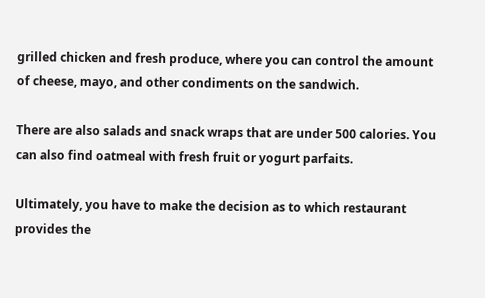grilled chicken and fresh produce, where you can control the amount of cheese, mayo, and other condiments on the sandwich.

There are also salads and snack wraps that are under 500 calories. You can also find oatmeal with fresh fruit or yogurt parfaits.

Ultimately, you have to make the decision as to which restaurant provides the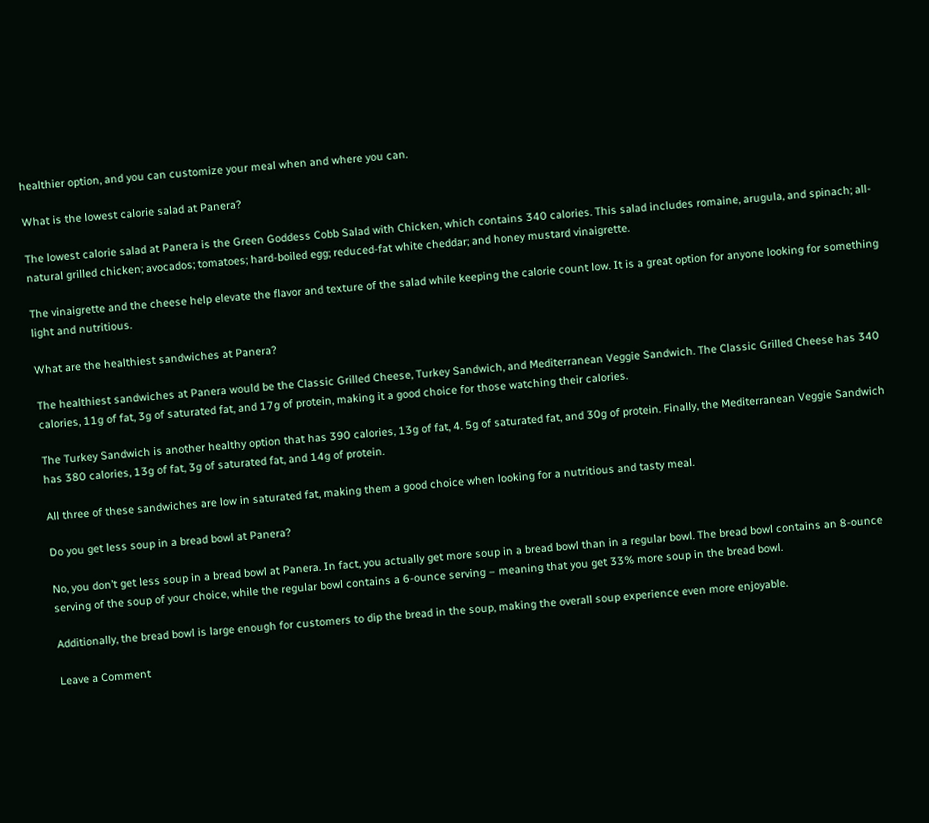healthier option, and you can customize your meal when and where you can.

What is the lowest calorie salad at Panera?

The lowest calorie salad at Panera is the Green Goddess Cobb Salad with Chicken, which contains 340 calories. This salad includes romaine, arugula, and spinach; all-natural grilled chicken; avocados; tomatoes; hard-boiled egg; reduced-fat white cheddar; and honey mustard vinaigrette.

The vinaigrette and the cheese help elevate the flavor and texture of the salad while keeping the calorie count low. It is a great option for anyone looking for something light and nutritious.

What are the healthiest sandwiches at Panera?

The healthiest sandwiches at Panera would be the Classic Grilled Cheese, Turkey Sandwich, and Mediterranean Veggie Sandwich. The Classic Grilled Cheese has 340 calories, 11g of fat, 3g of saturated fat, and 17g of protein, making it a good choice for those watching their calories.

The Turkey Sandwich is another healthy option that has 390 calories, 13g of fat, 4. 5g of saturated fat, and 30g of protein. Finally, the Mediterranean Veggie Sandwich has 380 calories, 13g of fat, 3g of saturated fat, and 14g of protein.

All three of these sandwiches are low in saturated fat, making them a good choice when looking for a nutritious and tasty meal.

Do you get less soup in a bread bowl at Panera?

No, you don’t get less soup in a bread bowl at Panera. In fact, you actually get more soup in a bread bowl than in a regular bowl. The bread bowl contains an 8-ounce serving of the soup of your choice, while the regular bowl contains a 6-ounce serving – meaning that you get 33% more soup in the bread bowl.

Additionally, the bread bowl is large enough for customers to dip the bread in the soup, making the overall soup experience even more enjoyable.

Leave a Comment